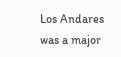Los Andares was a major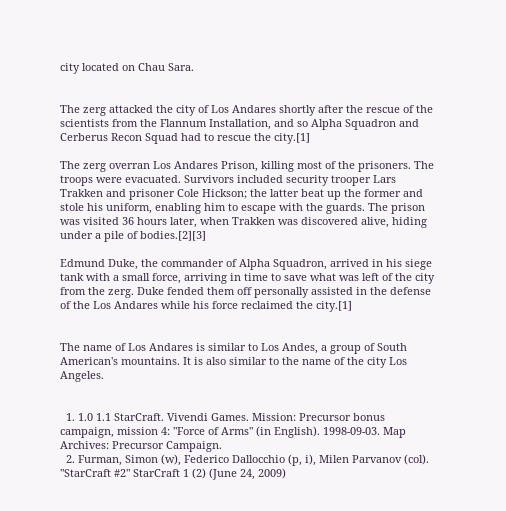city located on Chau Sara.


The zerg attacked the city of Los Andares shortly after the rescue of the scientists from the Flannum Installation, and so Alpha Squadron and Cerberus Recon Squad had to rescue the city.[1]

The zerg overran Los Andares Prison, killing most of the prisoners. The troops were evacuated. Survivors included security trooper Lars Trakken and prisoner Cole Hickson; the latter beat up the former and stole his uniform, enabling him to escape with the guards. The prison was visited 36 hours later, when Trakken was discovered alive, hiding under a pile of bodies.[2][3]

Edmund Duke, the commander of Alpha Squadron, arrived in his siege tank with a small force, arriving in time to save what was left of the city from the zerg. Duke fended them off personally assisted in the defense of the Los Andares while his force reclaimed the city.[1]


The name of Los Andares is similar to Los Andes, a group of South American's mountains. It is also similar to the name of the city Los Angeles.


  1. 1.0 1.1 StarCraft. Vivendi Games. Mission: Precursor bonus campaign, mission 4: "Force of Arms" (in English). 1998-09-03. Map Archives: Precursor Campaign.
  2. Furman, Simon (w), Federico Dallocchio (p, i), Milen Parvanov (col). "StarCraft #2" StarCraft 1 (2) (June 24, 2009)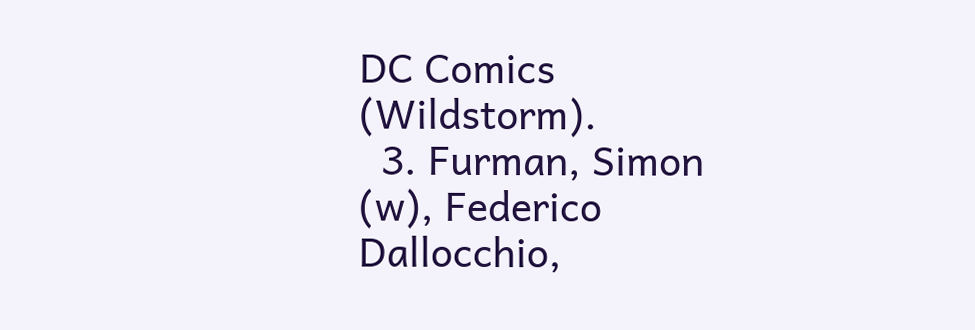DC Comics (Wildstorm).
  3. Furman, Simon (w), Federico Dallocchio,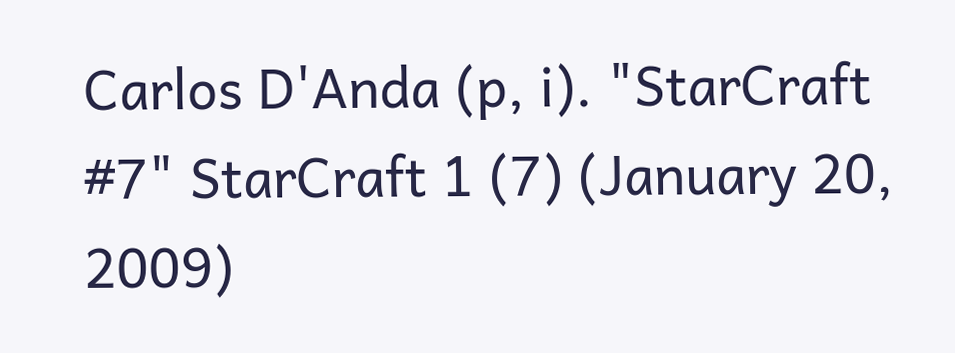Carlos D'Anda (p, i). "StarCraft #7" StarCraft 1 (7) (January 20, 2009)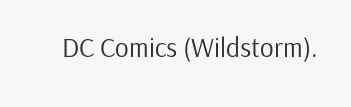DC Comics (Wildstorm).